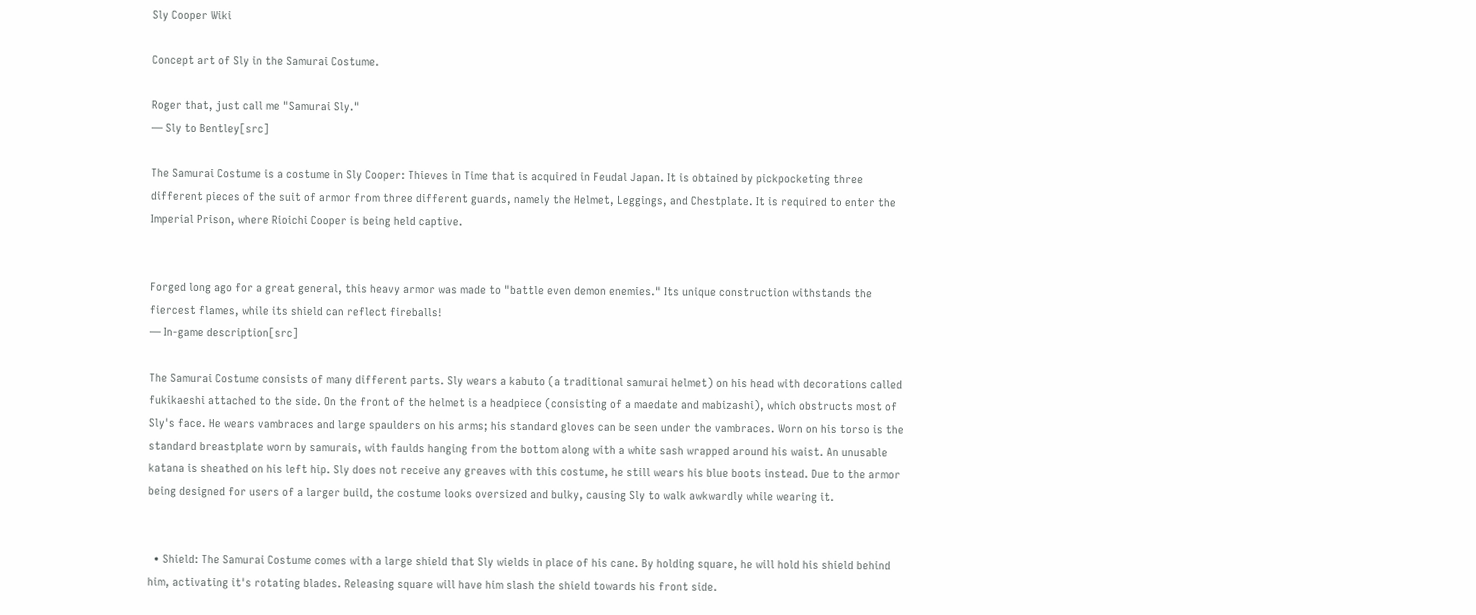Sly Cooper Wiki

Concept art of Sly in the Samurai Costume.

Roger that, just call me "Samurai Sly."
― Sly to Bentley[src]

The Samurai Costume is a costume in Sly Cooper: Thieves in Time that is acquired in Feudal Japan. It is obtained by pickpocketing three different pieces of the suit of armor from three different guards, namely the Helmet, Leggings, and Chestplate. It is required to enter the Imperial Prison, where Rioichi Cooper is being held captive.


Forged long ago for a great general, this heavy armor was made to "battle even demon enemies." Its unique construction withstands the fiercest flames, while its shield can reflect fireballs!
― In-game description[src]

The Samurai Costume consists of many different parts. Sly wears a kabuto (a traditional samurai helmet) on his head with decorations called fukikaeshi attached to the side. On the front of the helmet is a headpiece (consisting of a maedate and mabizashi), which obstructs most of Sly's face. He wears vambraces and large spaulders on his arms; his standard gloves can be seen under the vambraces. Worn on his torso is the standard breastplate worn by samurais, with faulds hanging from the bottom along with a white sash wrapped around his waist. An unusable katana is sheathed on his left hip. Sly does not receive any greaves with this costume, he still wears his blue boots instead. Due to the armor being designed for users of a larger build, the costume looks oversized and bulky, causing Sly to walk awkwardly while wearing it.


  • Shield: The Samurai Costume comes with a large shield that Sly wields in place of his cane. By holding square, he will hold his shield behind him, activating it's rotating blades. Releasing square will have him slash the shield towards his front side.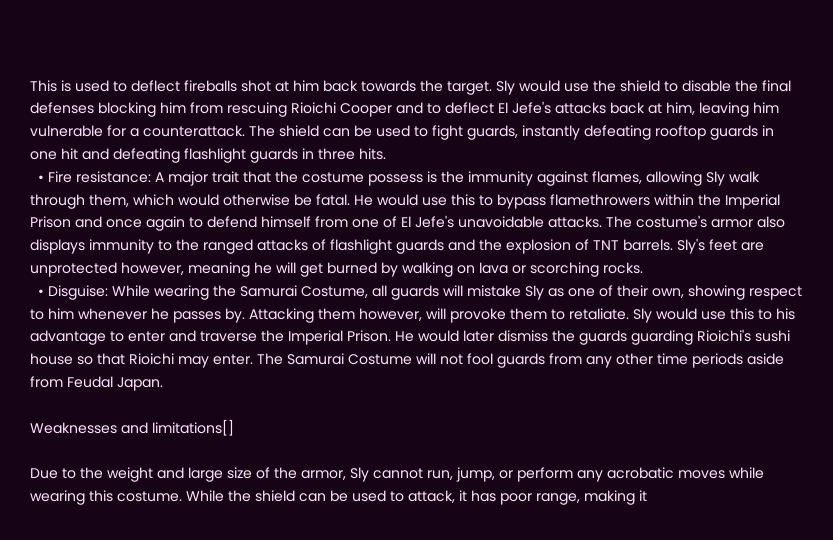This is used to deflect fireballs shot at him back towards the target. Sly would use the shield to disable the final defenses blocking him from rescuing Rioichi Cooper and to deflect El Jefe's attacks back at him, leaving him vulnerable for a counterattack. The shield can be used to fight guards, instantly defeating rooftop guards in one hit and defeating flashlight guards in three hits.
  • Fire resistance: A major trait that the costume possess is the immunity against flames, allowing Sly walk through them, which would otherwise be fatal. He would use this to bypass flamethrowers within the Imperial Prison and once again to defend himself from one of El Jefe's unavoidable attacks. The costume's armor also displays immunity to the ranged attacks of flashlight guards and the explosion of TNT barrels. Sly's feet are unprotected however, meaning he will get burned by walking on lava or scorching rocks.
  • Disguise: While wearing the Samurai Costume, all guards will mistake Sly as one of their own, showing respect to him whenever he passes by. Attacking them however, will provoke them to retaliate. Sly would use this to his advantage to enter and traverse the Imperial Prison. He would later dismiss the guards guarding Rioichi's sushi house so that Rioichi may enter. The Samurai Costume will not fool guards from any other time periods aside from Feudal Japan.

Weaknesses and limitations[]

Due to the weight and large size of the armor, Sly cannot run, jump, or perform any acrobatic moves while wearing this costume. While the shield can be used to attack, it has poor range, making it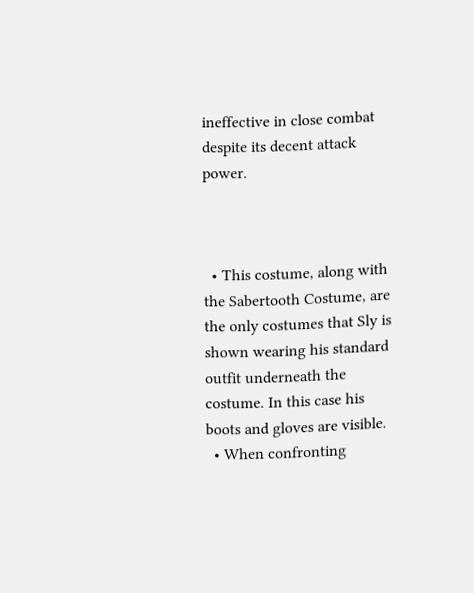ineffective in close combat despite its decent attack power.



  • This costume, along with the Sabertooth Costume, are the only costumes that Sly is shown wearing his standard outfit underneath the costume. In this case his boots and gloves are visible.
  • When confronting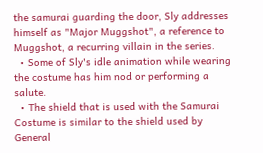the samurai guarding the door, Sly addresses himself as "Major Muggshot", a reference to Muggshot, a recurring villain in the series.
  • Some of Sly's idle animation while wearing the costume has him nod or performing a salute.
  • The shield that is used with the Samurai Costume is similar to the shield used by General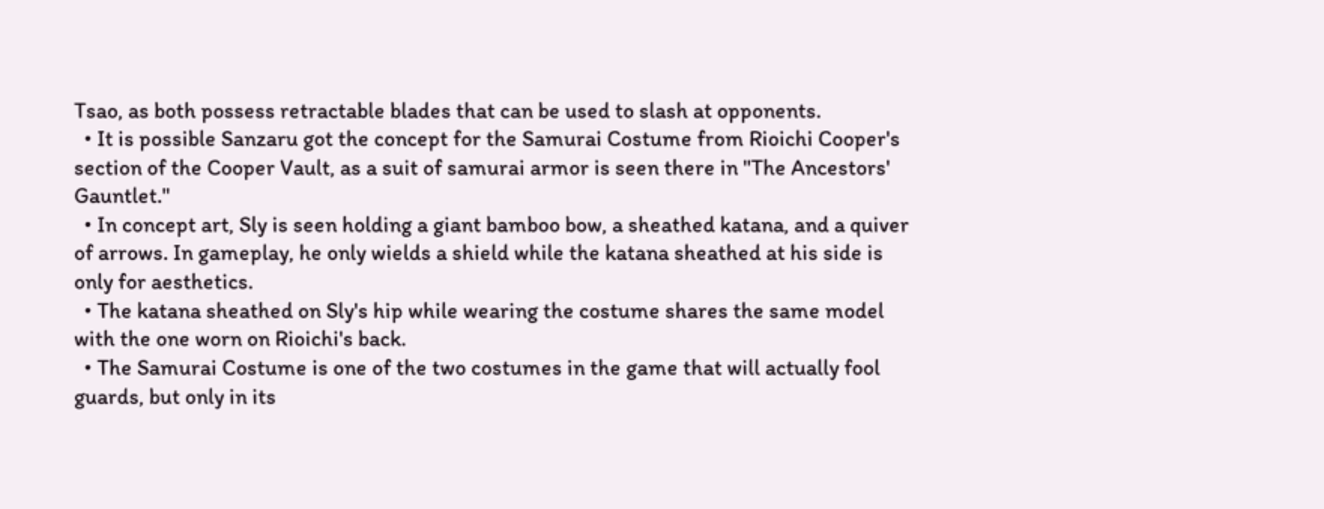Tsao, as both possess retractable blades that can be used to slash at opponents.
  • It is possible Sanzaru got the concept for the Samurai Costume from Rioichi Cooper's section of the Cooper Vault, as a suit of samurai armor is seen there in "The Ancestors' Gauntlet."
  • In concept art, Sly is seen holding a giant bamboo bow, a sheathed katana, and a quiver of arrows. In gameplay, he only wields a shield while the katana sheathed at his side is only for aesthetics.
  • The katana sheathed on Sly's hip while wearing the costume shares the same model with the one worn on Rioichi's back.
  • The Samurai Costume is one of the two costumes in the game that will actually fool guards, but only in its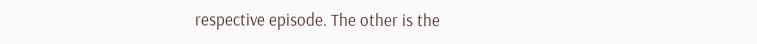respective episode. The other is the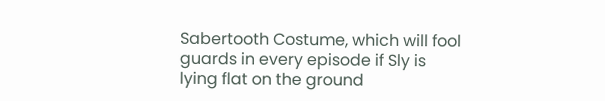Sabertooth Costume, which will fool guards in every episode if Sly is lying flat on the ground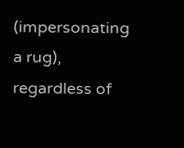(impersonating a rug), regardless of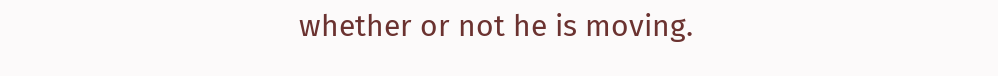whether or not he is moving.